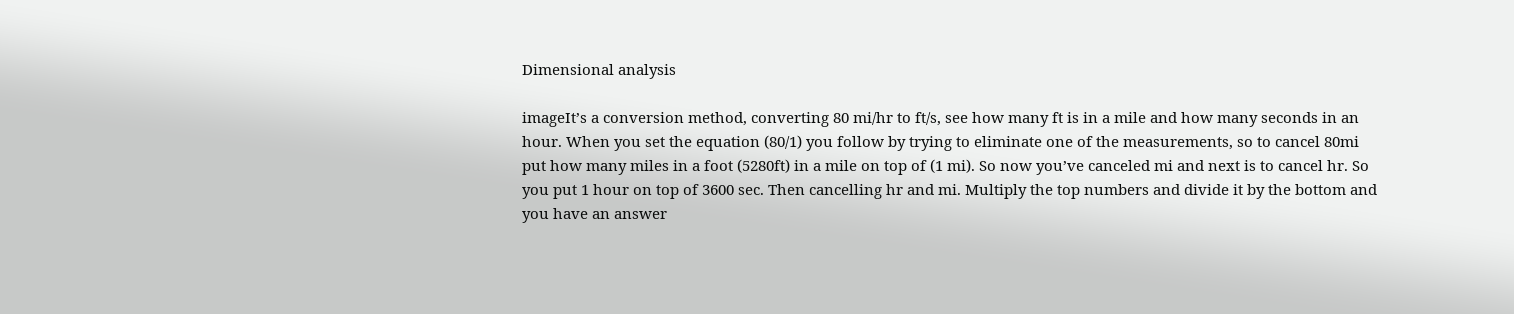Dimensional analysis

imageIt’s a conversion method, converting 80 mi/hr to ft/s, see how many ft is in a mile and how many seconds in an hour. When you set the equation (80/1) you follow by trying to eliminate one of the measurements, so to cancel 80mi put how many miles in a foot (5280ft) in a mile on top of (1 mi). So now you’ve canceled mi and next is to cancel hr. So you put 1 hour on top of 3600 sec. Then cancelling hr and mi. Multiply the top numbers and divide it by the bottom and you have an answer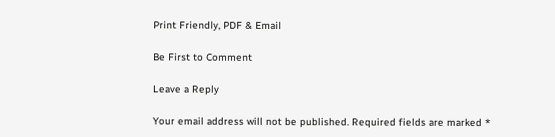Print Friendly, PDF & Email

Be First to Comment

Leave a Reply

Your email address will not be published. Required fields are marked *